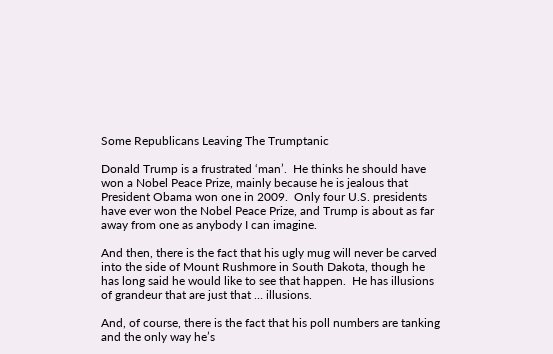Some Republicans Leaving The Trumptanic

Donald Trump is a frustrated ‘man’.  He thinks he should have won a Nobel Peace Prize, mainly because he is jealous that President Obama won one in 2009.  Only four U.S. presidents have ever won the Nobel Peace Prize, and Trump is about as far away from one as anybody I can imagine.

And then, there is the fact that his ugly mug will never be carved into the side of Mount Rushmore in South Dakota, though he has long said he would like to see that happen.  He has illusions of grandeur that are just that … illusions.

And, of course, there is the fact that his poll numbers are tanking and the only way he’s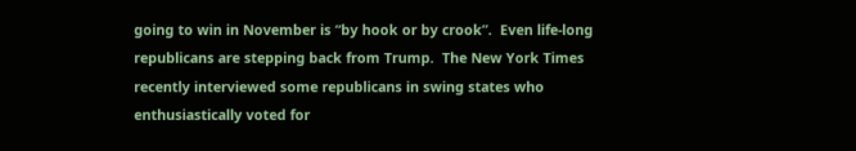going to win in November is “by hook or by crook”.  Even life-long republicans are stepping back from Trump.  The New York Times recently interviewed some republicans in swing states who enthusiastically voted for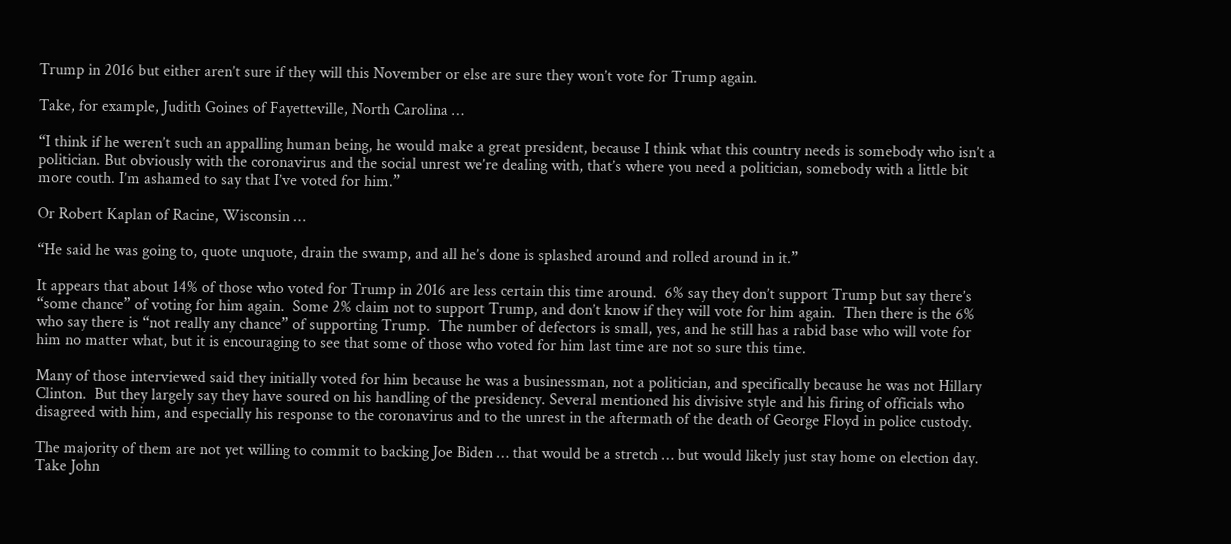Trump in 2016 but either aren’t sure if they will this November or else are sure they won’t vote for Trump again.

Take, for example, Judith Goines of Fayetteville, North Carolina …

“I think if he weren’t such an appalling human being, he would make a great president, because I think what this country needs is somebody who isn’t a politician. But obviously with the coronavirus and the social unrest we’re dealing with, that’s where you need a politician, somebody with a little bit more couth. I’m ashamed to say that I’ve voted for him.”

Or Robert Kaplan of Racine, Wisconsin …

“He said he was going to, quote unquote, drain the swamp, and all he’s done is splashed around and rolled around in it.”

It appears that about 14% of those who voted for Trump in 2016 are less certain this time around.  6% say they don’t support Trump but say there’s “some chance” of voting for him again.  Some 2% claim not to support Trump, and don’t know if they will vote for him again.  Then there is the 6% who say there is “not really any chance” of supporting Trump.  The number of defectors is small, yes, and he still has a rabid base who will vote for him no matter what, but it is encouraging to see that some of those who voted for him last time are not so sure this time.

Many of those interviewed said they initially voted for him because he was a businessman, not a politician, and specifically because he was not Hillary Clinton.  But they largely say they have soured on his handling of the presidency. Several mentioned his divisive style and his firing of officials who disagreed with him, and especially his response to the coronavirus and to the unrest in the aftermath of the death of George Floyd in police custody.

The majority of them are not yet willing to commit to backing Joe Biden … that would be a stretch … but would likely just stay home on election day.  Take John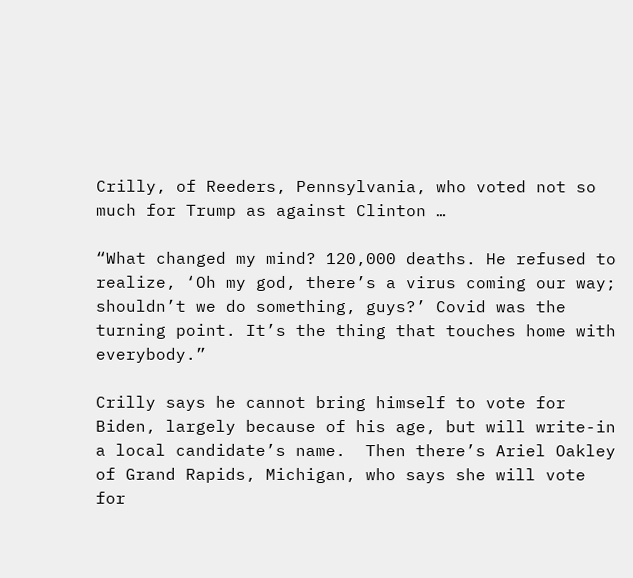Crilly, of Reeders, Pennsylvania, who voted not so much for Trump as against Clinton …

“What changed my mind? 120,000 deaths. He refused to realize, ‘Oh my god, there’s a virus coming our way; shouldn’t we do something, guys?’ Covid was the turning point. It’s the thing that touches home with everybody.”

Crilly says he cannot bring himself to vote for Biden, largely because of his age, but will write-in a local candidate’s name.  Then there’s Ariel Oakley of Grand Rapids, Michigan, who says she will vote for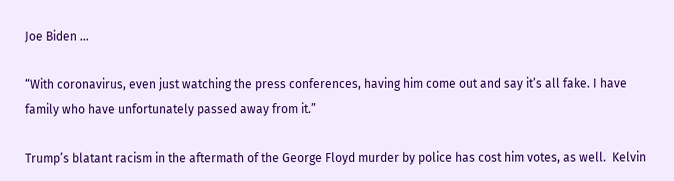Joe Biden …

“With coronavirus, even just watching the press conferences, having him come out and say it’s all fake. I have family who have unfortunately passed away from it.”

Trump’s blatant racism in the aftermath of the George Floyd murder by police has cost him votes, as well.  Kelvin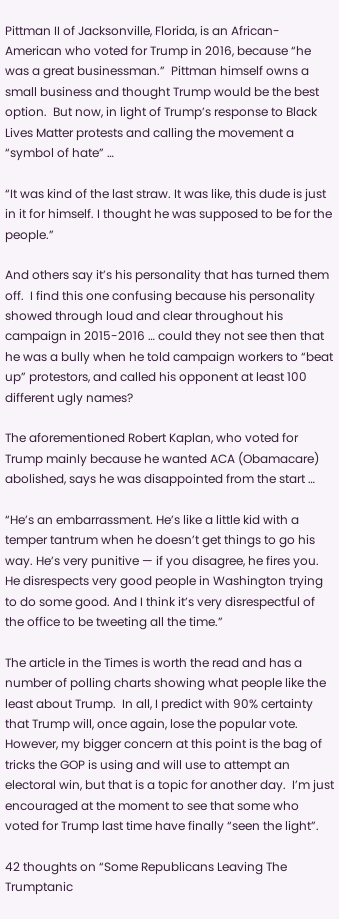Pittman II of Jacksonville, Florida, is an African-American who voted for Trump in 2016, because “he was a great businessman.”  Pittman himself owns a small business and thought Trump would be the best option.  But now, in light of Trump’s response to Black Lives Matter protests and calling the movement a “symbol of hate” …

“It was kind of the last straw. It was like, this dude is just in it for himself. I thought he was supposed to be for the people.”

And others say it’s his personality that has turned them off.  I find this one confusing because his personality showed through loud and clear throughout his campaign in 2015-2016 … could they not see then that he was a bully when he told campaign workers to “beat up” protestors, and called his opponent at least 100 different ugly names?

The aforementioned Robert Kaplan, who voted for Trump mainly because he wanted ACA (Obamacare) abolished, says he was disappointed from the start …

“He’s an embarrassment. He’s like a little kid with a temper tantrum when he doesn’t get things to go his way. He’s very punitive — if you disagree, he fires you. He disrespects very good people in Washington trying to do some good. And I think it’s very disrespectful of the office to be tweeting all the time.”

The article in the Times is worth the read and has a number of polling charts showing what people like the least about Trump.  In all, I predict with 90% certainty that Trump will, once again, lose the popular vote.  However, my bigger concern at this point is the bag of tricks the GOP is using and will use to attempt an electoral win, but that is a topic for another day.  I’m just encouraged at the moment to see that some who voted for Trump last time have finally “seen the light”.

42 thoughts on “Some Republicans Leaving The Trumptanic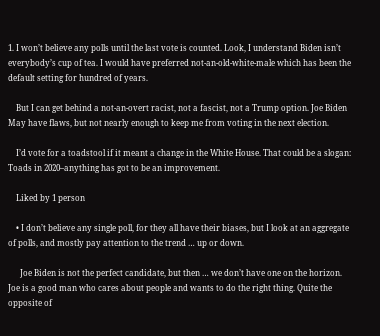1. I won’t believe any polls until the last vote is counted. Look, I understand Biden isn’t everybody’s cup of tea. I would have preferred not-an-old-white-male which has been the default setting for hundred of years.

    But I can get behind a not-an-overt racist, not a fascist, not a Trump option. Joe Biden May have flaws, but not nearly enough to keep me from voting in the next election.

    I’d vote for a toadstool if it meant a change in the White House. That could be a slogan: Toads in 2020–anything has got to be an improvement.

    Liked by 1 person

    • I don’t believe any single poll, for they all have their biases, but I look at an aggregate of polls, and mostly pay attention to the trend … up or down.

      Joe Biden is not the perfect candidate, but then … we don’t have one on the horizon. Joe is a good man who cares about people and wants to do the right thing. Quite the opposite of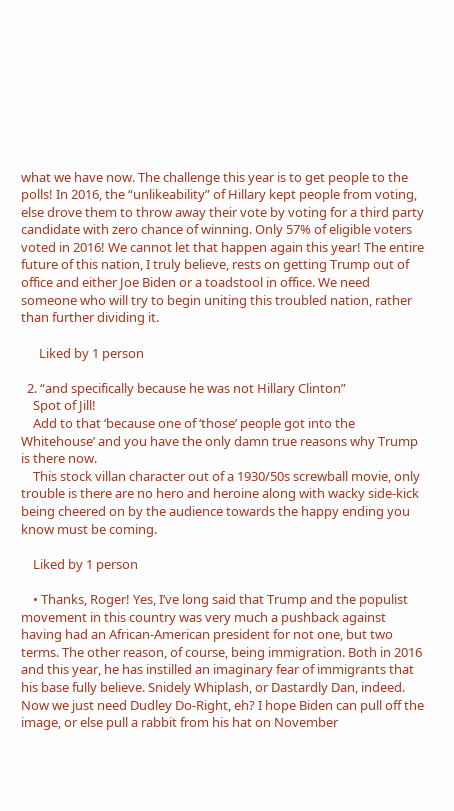what we have now. The challenge this year is to get people to the polls! In 2016, the “unlikeability” of Hillary kept people from voting, else drove them to throw away their vote by voting for a third party candidate with zero chance of winning. Only 57% of eligible voters voted in 2016! We cannot let that happen again this year! The entire future of this nation, I truly believe, rests on getting Trump out of office and either Joe Biden or a toadstool in office. We need someone who will try to begin uniting this troubled nation, rather than further dividing it.

      Liked by 1 person

  2. “and specifically because he was not Hillary Clinton”
    Spot of Jill!
    Add to that ‘because one of ‘those’ people got into the Whitehouse’ and you have the only damn true reasons why Trump is there now.
    This stock villan character out of a 1930/50s screwball movie, only trouble is there are no hero and heroine along with wacky side-kick being cheered on by the audience towards the happy ending you know must be coming.

    Liked by 1 person

    • Thanks, Roger! Yes, I’ve long said that Trump and the populist movement in this country was very much a pushback against having had an African-American president for not one, but two terms. The other reason, of course, being immigration. Both in 2016 and this year, he has instilled an imaginary fear of immigrants that his base fully believe. Snidely Whiplash, or Dastardly Dan, indeed. Now we just need Dudley Do-Right, eh? I hope Biden can pull off the image, or else pull a rabbit from his hat on November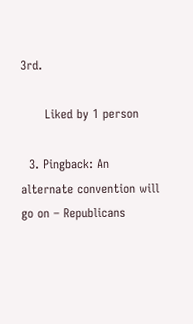3rd.

      Liked by 1 person

  3. Pingback: An alternate convention will go on – Republicans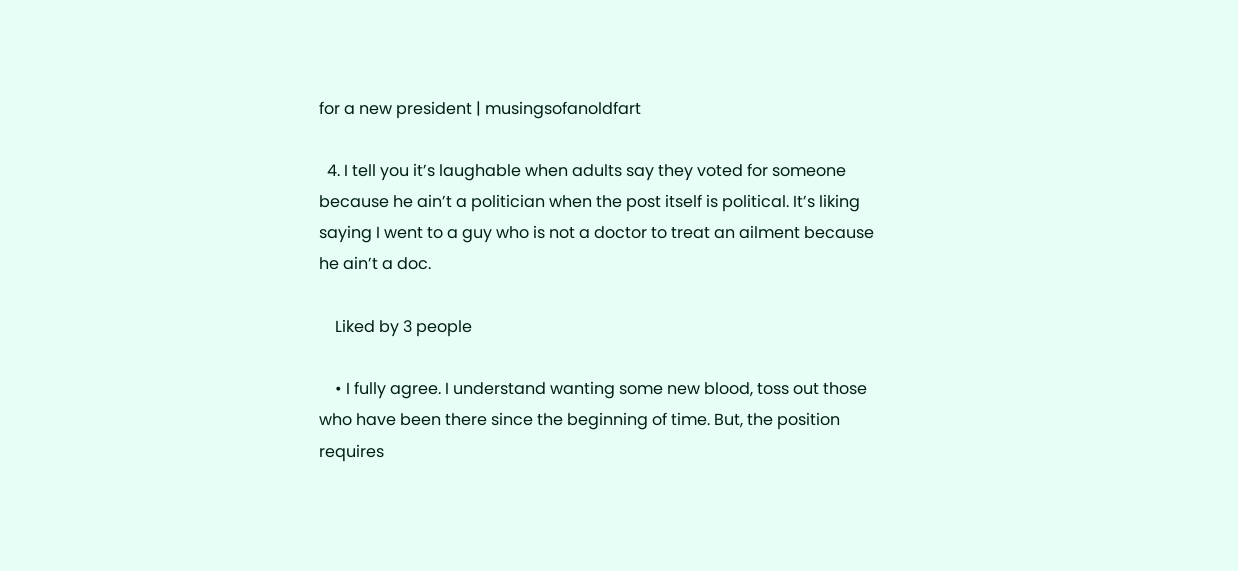for a new president | musingsofanoldfart

  4. I tell you it’s laughable when adults say they voted for someone because he ain’t a politician when the post itself is political. It’s liking saying I went to a guy who is not a doctor to treat an ailment because he ain’t a doc.

    Liked by 3 people

    • I fully agree. I understand wanting some new blood, toss out those who have been there since the beginning of time. But, the position requires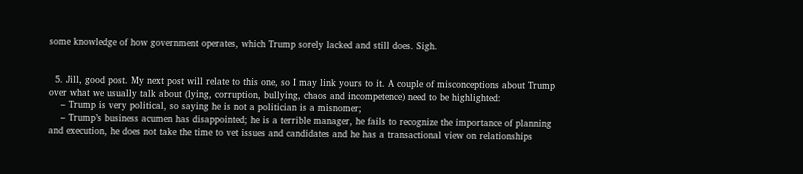some knowledge of how government operates, which Trump sorely lacked and still does. Sigh.


  5. Jill, good post. My next post will relate to this one, so I may link yours to it. A couple of misconceptions about Trump over what we usually talk about (lying, corruption, bullying, chaos and incompetence) need to be highlighted:
    – Trump is very political, so saying he is not a politician is a misnomer;
    – Trump’s business acumen has disappointed; he is a terrible manager, he fails to recognize the importance of planning and execution, he does not take the time to vet issues and candidates and he has a transactional view on relationships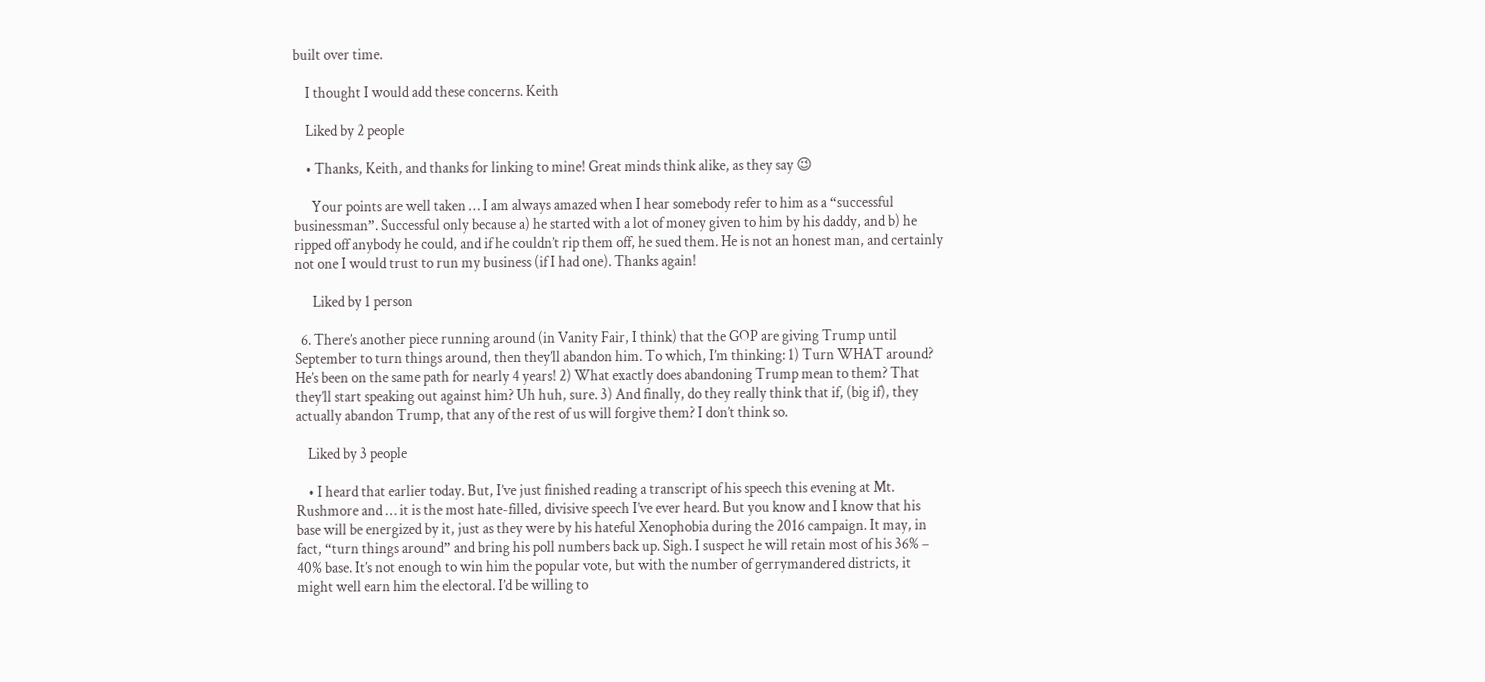built over time.

    I thought I would add these concerns. Keith

    Liked by 2 people

    • Thanks, Keith, and thanks for linking to mine! Great minds think alike, as they say 😉

      Your points are well taken … I am always amazed when I hear somebody refer to him as a “successful businessman”. Successful only because a) he started with a lot of money given to him by his daddy, and b) he ripped off anybody he could, and if he couldn’t rip them off, he sued them. He is not an honest man, and certainly not one I would trust to run my business (if I had one). Thanks again!

      Liked by 1 person

  6. There’s another piece running around (in Vanity Fair, I think) that the GOP are giving Trump until September to turn things around, then they’ll abandon him. To which, I’m thinking: 1) Turn WHAT around? He’s been on the same path for nearly 4 years! 2) What exactly does abandoning Trump mean to them? That they’ll start speaking out against him? Uh huh, sure. 3) And finally, do they really think that if, (big if), they actually abandon Trump, that any of the rest of us will forgive them? I don’t think so.

    Liked by 3 people

    • I heard that earlier today. But, I’ve just finished reading a transcript of his speech this evening at Mt. Rushmore and … it is the most hate-filled, divisive speech I’ve ever heard. But you know and I know that his base will be energized by it, just as they were by his hateful Xenophobia during the 2016 campaign. It may, in fact, “turn things around” and bring his poll numbers back up. Sigh. I suspect he will retain most of his 36% – 40% base. It’s not enough to win him the popular vote, but with the number of gerrymandered districts, it might well earn him the electoral. I’d be willing to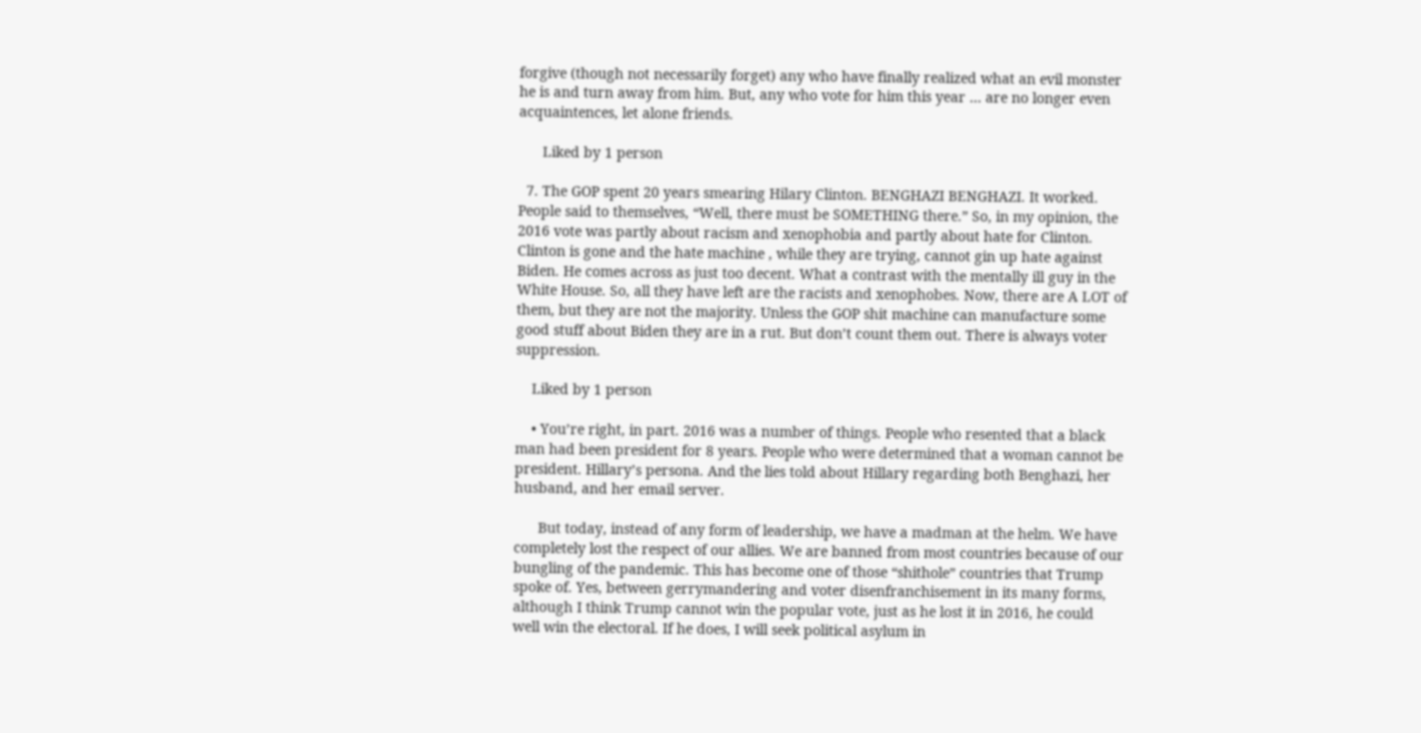forgive (though not necessarily forget) any who have finally realized what an evil monster he is and turn away from him. But, any who vote for him this year … are no longer even acquaintences, let alone friends.

      Liked by 1 person

  7. The GOP spent 20 years smearing Hilary Clinton. BENGHAZI BENGHAZI. It worked. People said to themselves, “Well, there must be SOMETHING there.” So, in my opinion, the 2016 vote was partly about racism and xenophobia and partly about hate for Clinton. Clinton is gone and the hate machine , while they are trying, cannot gin up hate against Biden. He comes across as just too decent. What a contrast with the mentally ill guy in the White House. So, all they have left are the racists and xenophobes. Now, there are A LOT of them, but they are not the majority. Unless the GOP shit machine can manufacture some good stuff about Biden they are in a rut. But don’t count them out. There is always voter suppression.

    Liked by 1 person

    • You’re right, in part. 2016 was a number of things. People who resented that a black man had been president for 8 years. People who were determined that a woman cannot be president. Hillary’s persona. And the lies told about Hillary regarding both Benghazi, her husband, and her email server.

      But today, instead of any form of leadership, we have a madman at the helm. We have completely lost the respect of our allies. We are banned from most countries because of our bungling of the pandemic. This has become one of those “shithole” countries that Trump spoke of. Yes, between gerrymandering and voter disenfranchisement in its many forms, although I think Trump cannot win the popular vote, just as he lost it in 2016, he could well win the electoral. If he does, I will seek political asylum in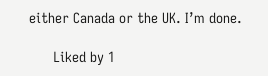either Canada or the UK. I’m done.

      Liked by 1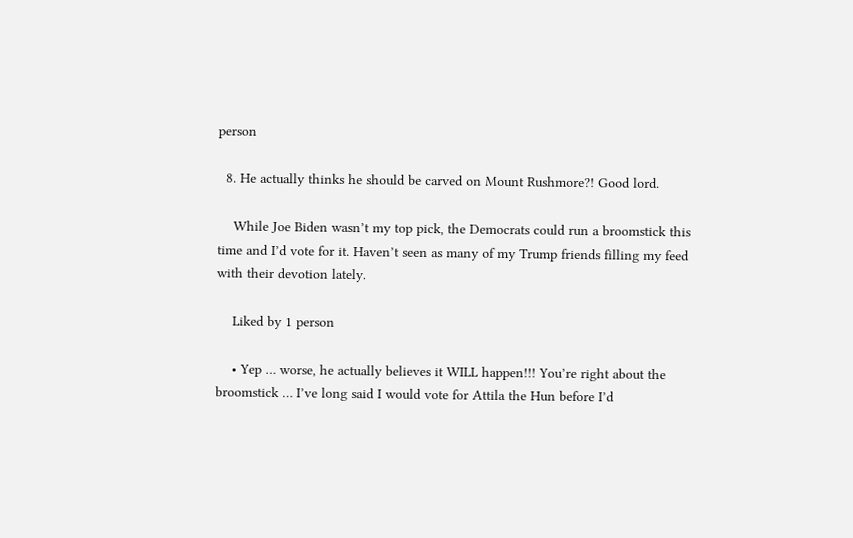person

  8. He actually thinks he should be carved on Mount Rushmore?! Good lord.

    While Joe Biden wasn’t my top pick, the Democrats could run a broomstick this time and I’d vote for it. Haven’t seen as many of my Trump friends filling my feed with their devotion lately.

    Liked by 1 person

    • Yep … worse, he actually believes it WILL happen!!! You’re right about the broomstick … I’ve long said I would vote for Attila the Hun before I’d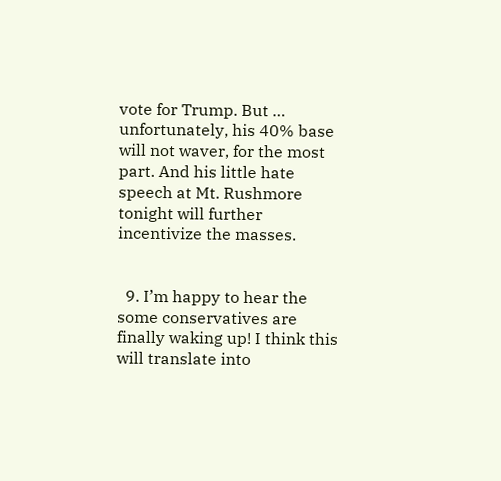vote for Trump. But … unfortunately, his 40% base will not waver, for the most part. And his little hate speech at Mt. Rushmore tonight will further incentivize the masses.


  9. I’m happy to hear the some conservatives are finally waking up! I think this will translate into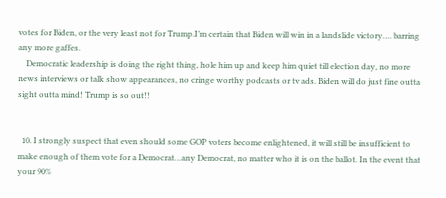votes for Biden, or the very least not for Trump.I’m certain that Biden will win in a landslide victory…. barring any more gaffes.
    Democratic leadership is doing the right thing, hole him up and keep him quiet till election day, no more news interviews or talk show appearances, no cringe worthy podcasts or tv ads. Biden will do just fine outta sight outta mind! Trump is so out!!


  10. I strongly suspect that even should some GOP voters become enlightened, it will still be insufficient to make enough of them vote for a Democrat…any Democrat, no matter who it is on the ballot. In the event that your 90%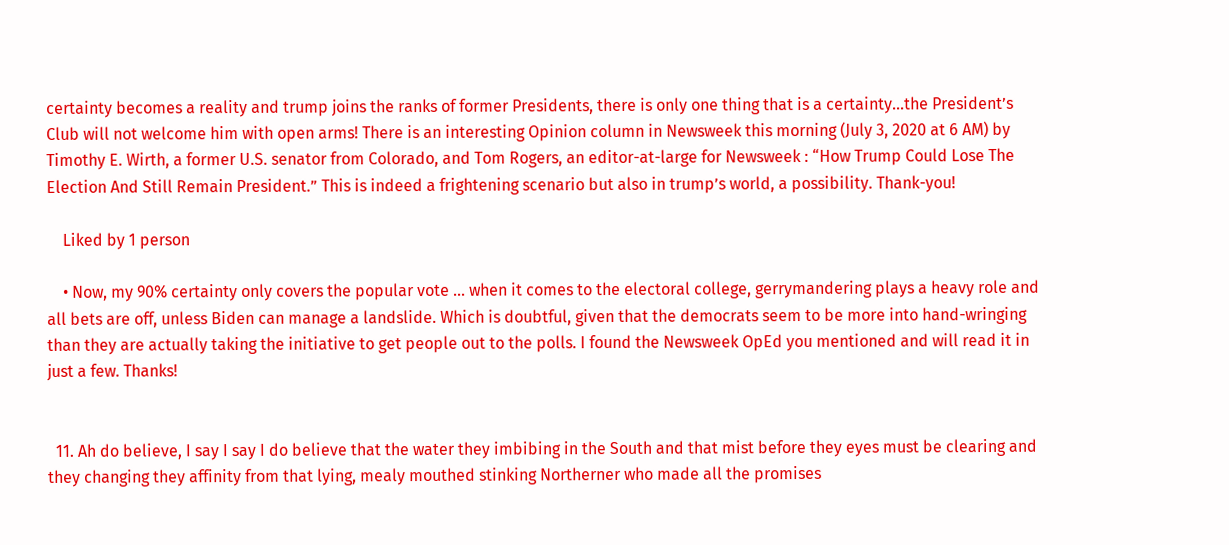certainty becomes a reality and trump joins the ranks of former Presidents, there is only one thing that is a certainty…the President’s Club will not welcome him with open arms! There is an interesting Opinion column in Newsweek this morning (July 3, 2020 at 6 AM) by Timothy E. Wirth, a former U.S. senator from Colorado, and Tom Rogers, an editor-at-large for Newsweek : “How Trump Could Lose The Election And Still Remain President.” This is indeed a frightening scenario but also in trump’s world, a possibility. Thank-you!

    Liked by 1 person

    • Now, my 90% certainty only covers the popular vote … when it comes to the electoral college, gerrymandering plays a heavy role and all bets are off, unless Biden can manage a landslide. Which is doubtful, given that the democrats seem to be more into hand-wringing than they are actually taking the initiative to get people out to the polls. I found the Newsweek OpEd you mentioned and will read it in just a few. Thanks!


  11. Ah do believe, I say I say I do believe that the water they imbibing in the South and that mist before they eyes must be clearing and they changing they affinity from that lying, mealy mouthed stinking Northerner who made all the promises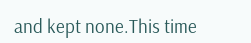and kept none.This time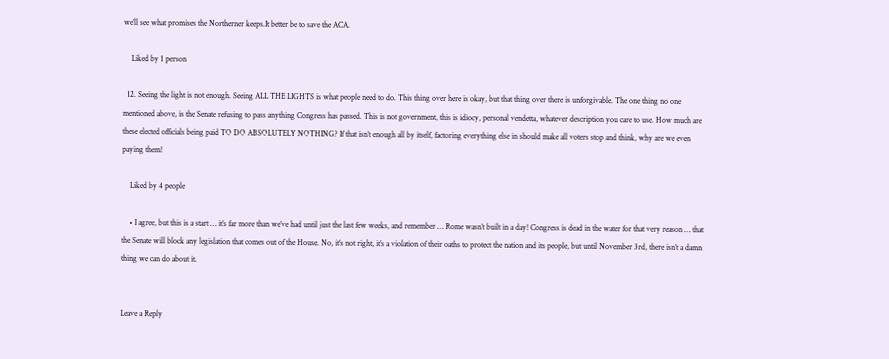we’ll see what promises the Northerner keeps.It better be to save the ACA.

    Liked by 1 person

  12. Seeing the light is not enough. Seeing ALL THE LIGHTS is what people need to do. This thing over here is okay, but that thing over there is unforgivable. The one thing no one mentioned above, is the Senate refusing to pass anything Congress has passed. This is not government, this is idiocy, personal vendetta, whatever description you care to use. How much are these elected officials being paid TO DO ABSOLUTELY NOTHING? If that isn’t enough all by itself, factoring everything else in should make all voters stop and think, why are we even paying them!

    Liked by 4 people

    • I agree, but this is a start … it’s far more than we’ve had until just the last few weeks, and remember … Rome wasn’t built in a day! Congress is dead in the water for that very reason … that the Senate will block any legislation that comes out of the House. No, it’s not right, it’s a violation of their oaths to protect the nation and its people, but until November 3rd, there isn’t a damn thing we can do about it.


Leave a Reply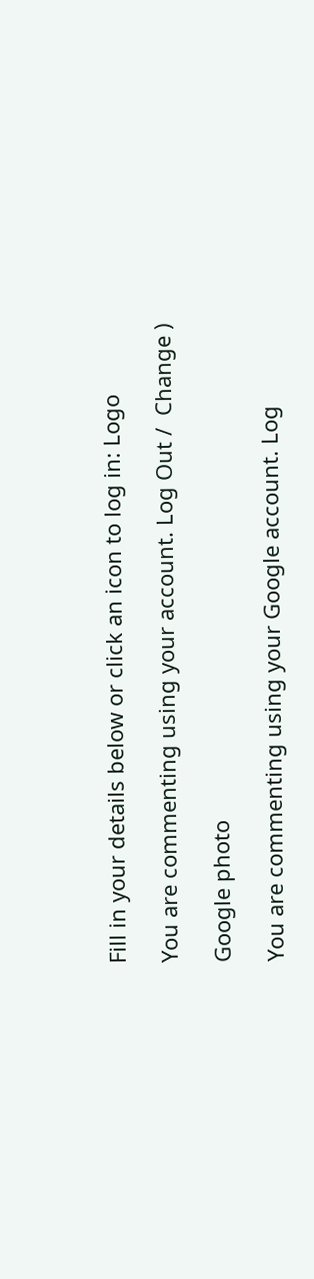Fill in your details below or click an icon to log in: Logo

You are commenting using your account. Log Out /  Change )

Google photo

You are commenting using your Google account. Log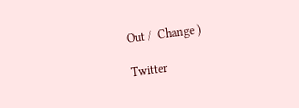Out /  Change )

Twitter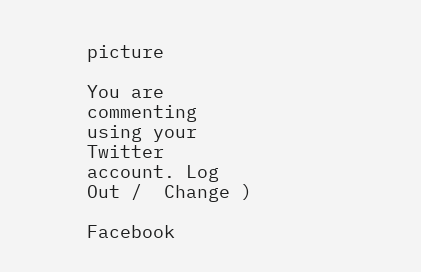picture

You are commenting using your Twitter account. Log Out /  Change )

Facebook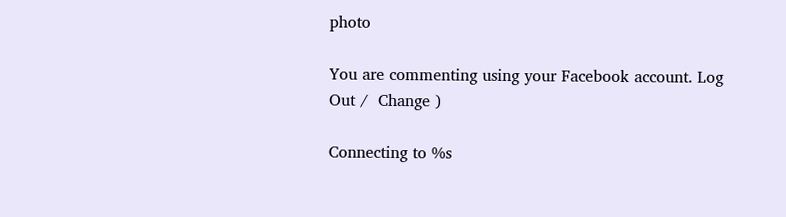photo

You are commenting using your Facebook account. Log Out /  Change )

Connecting to %s